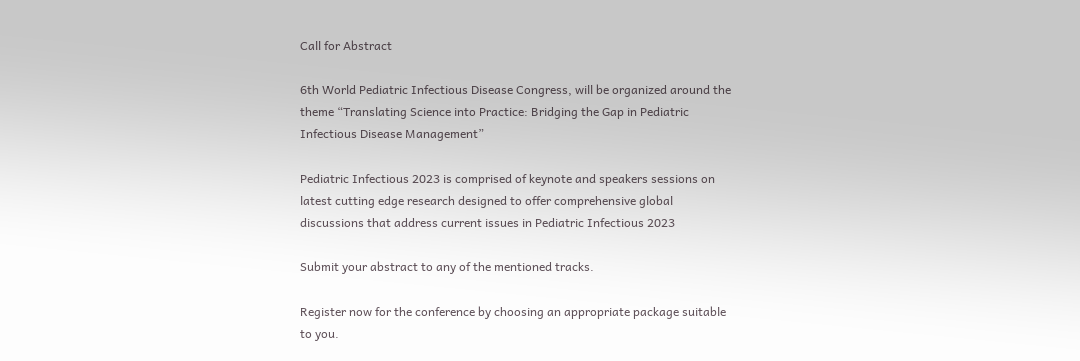Call for Abstract

6th World Pediatric Infectious Disease Congress, will be organized around the theme “Translating Science into Practice: Bridging the Gap in Pediatric Infectious Disease Management”

Pediatric Infectious 2023 is comprised of keynote and speakers sessions on latest cutting edge research designed to offer comprehensive global discussions that address current issues in Pediatric Infectious 2023

Submit your abstract to any of the mentioned tracks.

Register now for the conference by choosing an appropriate package suitable to you.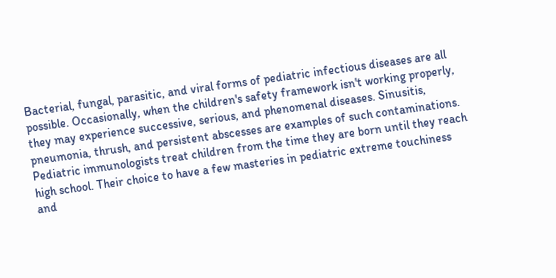Bacterial, fungal, parasitic, and viral forms of pediatric infectious diseases are all possible. Occasionally, when the children's safety framework isn't working properly, they may experience successive, serious, and phenomenal diseases. Sinusitis, pneumonia, thrush, and persistent abscesses are examples of such contaminations. Pediatric immunologists treat children from the time they are born until they reach high school. Their choice to have a few masteries in pediatric extreme touchiness and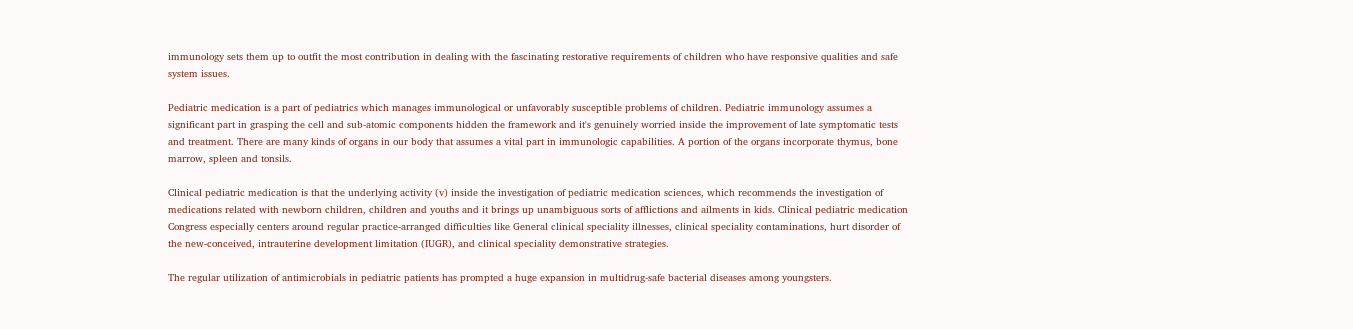immunology sets them up to outfit the most contribution in dealing with the fascinating restorative requirements of children who have responsive qualities and safe system issues.

Pediatric medication is a part of pediatrics which manages immunological or unfavorably susceptible problems of children. Pediatric immunology assumes a significant part in grasping the cell and sub-atomic components hidden the framework and it's genuinely worried inside the improvement of late symptomatic tests and treatment. There are many kinds of organs in our body that assumes a vital part in immunologic capabilities. A portion of the organs incorporate thymus, bone marrow, spleen and tonsils.

Clinical pediatric medication is that the underlying activity (v) inside the investigation of pediatric medication sciences, which recommends the investigation of medications related with newborn children, children and youths and it brings up unambiguous sorts of afflictions and ailments in kids. Clinical pediatric medication Congress especially centers around regular practice-arranged difficulties like General clinical speciality illnesses, clinical speciality contaminations, hurt disorder of the new-conceived, intrauterine development limitation (IUGR), and clinical speciality demonstrative strategies.

The regular utilization of antimicrobials in pediatric patients has prompted a huge expansion in multidrug-safe bacterial diseases among youngsters.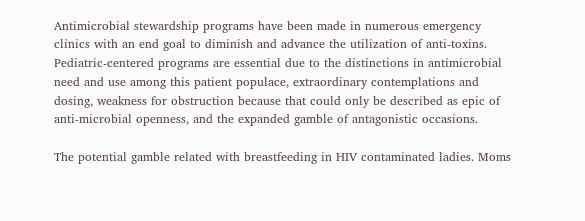Antimicrobial stewardship programs have been made in numerous emergency clinics with an end goal to diminish and advance the utilization of anti-toxins. Pediatric-centered programs are essential due to the distinctions in antimicrobial need and use among this patient populace, extraordinary contemplations and dosing, weakness for obstruction because that could only be described as epic of anti-microbial openness, and the expanded gamble of antagonistic occasions.

The potential gamble related with breastfeeding in HIV contaminated ladies. Moms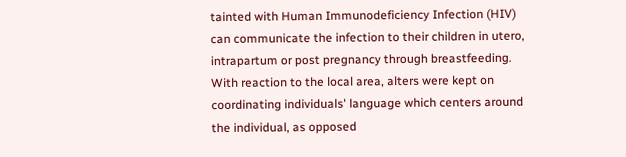tainted with Human Immunodeficiency Infection (HIV) can communicate the infection to their children in utero, intrapartum or post pregnancy through breastfeeding. With reaction to the local area, alters were kept on coordinating individuals' language which centers around the individual, as opposed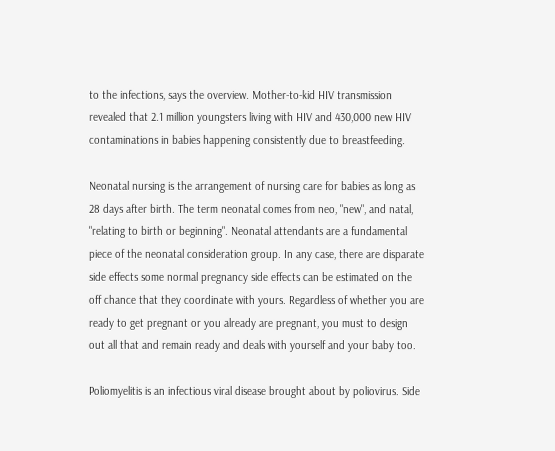to the infections, says the overview. Mother-to-kid HIV transmission revealed that 2.1 million youngsters living with HIV and 430,000 new HIV contaminations in babies happening consistently due to breastfeeding.

Neonatal nursing is the arrangement of nursing care for babies as long as 28 days after birth. The term neonatal comes from neo, "new", and natal, "relating to birth or beginning". Neonatal attendants are a fundamental piece of the neonatal consideration group. In any case, there are disparate side effects some normal pregnancy side effects can be estimated on the off chance that they coordinate with yours. Regardless of whether you are ready to get pregnant or you already are pregnant, you must to design out all that and remain ready and deals with yourself and your baby too.

Poliomyelitis is an infectious viral disease brought about by poliovirus. Side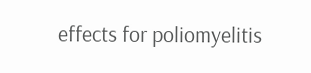effects for poliomyelitis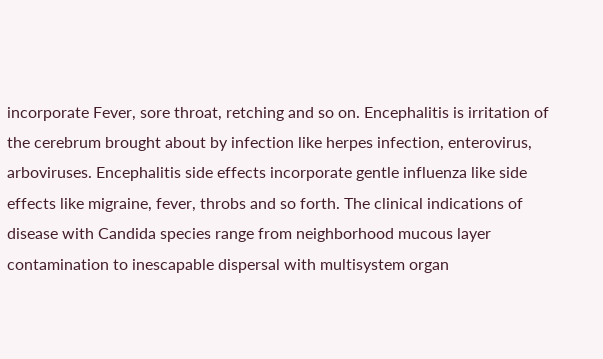incorporate Fever, sore throat, retching and so on. Encephalitis is irritation of the cerebrum brought about by infection like herpes infection, enterovirus, arboviruses. Encephalitis side effects incorporate gentle influenza like side effects like migraine, fever, throbs and so forth. The clinical indications of disease with Candida species range from neighborhood mucous layer contamination to inescapable dispersal with multisystem organ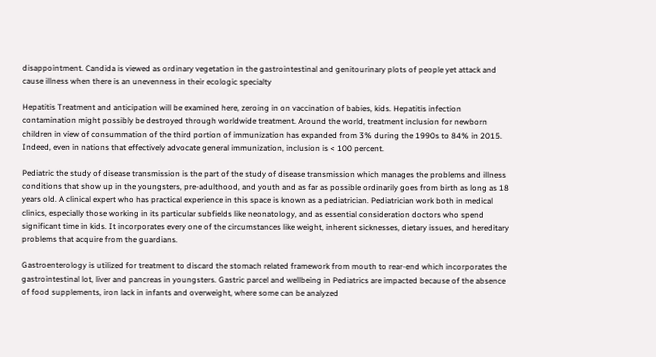disappointment. Candida is viewed as ordinary vegetation in the gastrointestinal and genitourinary plots of people yet attack and cause illness when there is an unevenness in their ecologic specialty

Hepatitis Treatment and anticipation will be examined here, zeroing in on vaccination of babies, kids. Hepatitis infection contamination might possibly be destroyed through worldwide treatment. Around the world, treatment inclusion for newborn children in view of consummation of the third portion of immunization has expanded from 3% during the 1990s to 84% in 2015. Indeed, even in nations that effectively advocate general immunization, inclusion is < 100 percent.

Pediatric the study of disease transmission is the part of the study of disease transmission which manages the problems and illness conditions that show up in the youngsters, pre-adulthood, and youth and as far as possible ordinarily goes from birth as long as 18 years old. A clinical expert who has practical experience in this space is known as a pediatrician. Pediatrician work both in medical clinics, especially those working in its particular subfields like neonatology, and as essential consideration doctors who spend significant time in kids. It incorporates every one of the circumstances like weight, inherent sicknesses, dietary issues, and hereditary problems that acquire from the guardians.

Gastroenterology is utilized for treatment to discard the stomach related framework from mouth to rear-end which incorporates the gastrointestinal lot, liver and pancreas in youngsters. Gastric parcel and wellbeing in Pediatrics are impacted because of the absence of food supplements, iron lack in infants and overweight, where some can be analyzed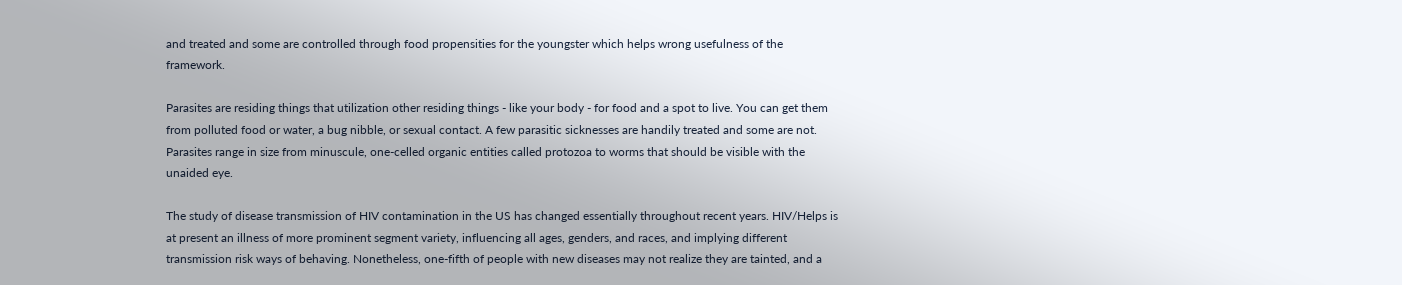and treated and some are controlled through food propensities for the youngster which helps wrong usefulness of the framework.

Parasites are residing things that utilization other residing things - like your body - for food and a spot to live. You can get them from polluted food or water, a bug nibble, or sexual contact. A few parasitic sicknesses are handily treated and some are not. Parasites range in size from minuscule, one-celled organic entities called protozoa to worms that should be visible with the unaided eye.

The study of disease transmission of HIV contamination in the US has changed essentially throughout recent years. HIV/Helps is at present an illness of more prominent segment variety, influencing all ages, genders, and races, and implying different transmission risk ways of behaving. Nonetheless, one-fifth of people with new diseases may not realize they are tainted, and a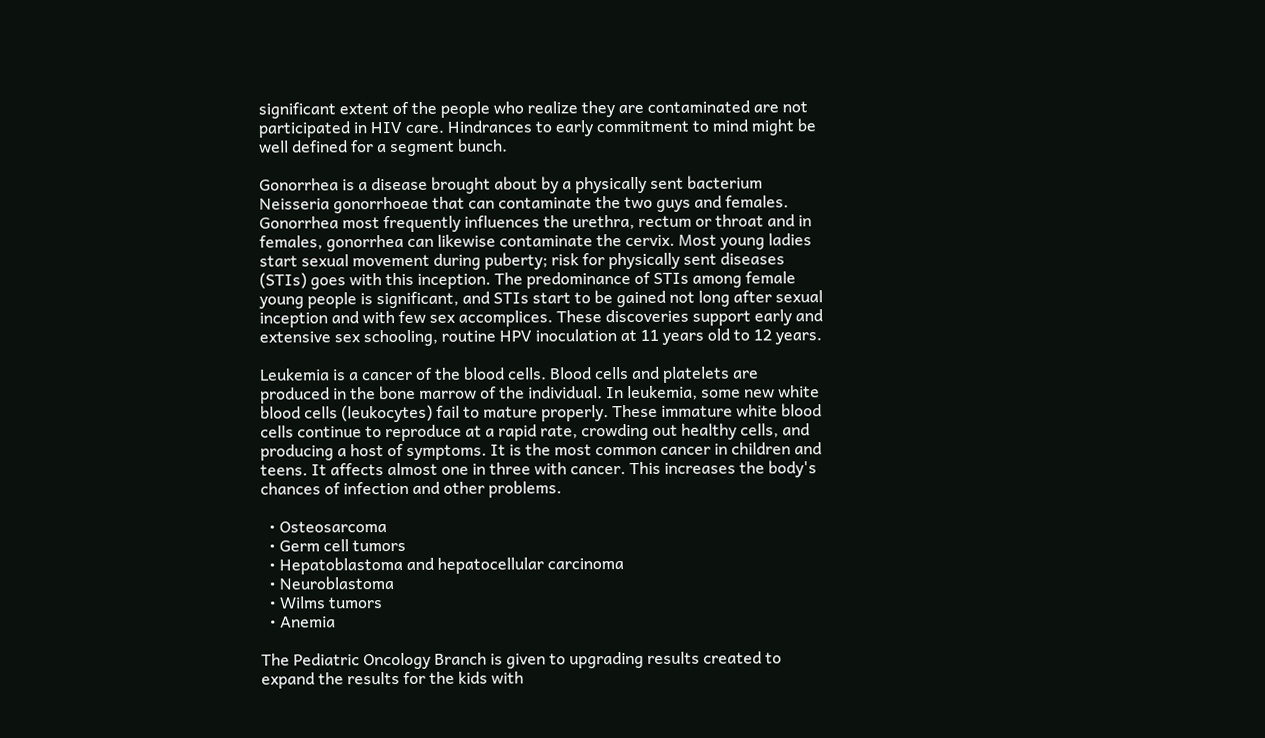significant extent of the people who realize they are contaminated are not participated in HIV care. Hindrances to early commitment to mind might be well defined for a segment bunch.

Gonorrhea is a disease brought about by a physically sent bacterium Neisseria gonorrhoeae that can contaminate the two guys and females. Gonorrhea most frequently influences the urethra, rectum or throat and in females, gonorrhea can likewise contaminate the cervix. Most young ladies start sexual movement during puberty; risk for physically sent diseases (STIs) goes with this inception. The predominance of STIs among female young people is significant, and STIs start to be gained not long after sexual inception and with few sex accomplices. These discoveries support early and extensive sex schooling, routine HPV inoculation at 11 years old to 12 years.

Leukemia is a cancer of the blood cells. Blood cells and platelets are produced in the bone marrow of the individual. In leukemia, some new white blood cells (leukocytes) fail to mature properly. These immature white blood cells continue to reproduce at a rapid rate, crowding out healthy cells, and producing a host of symptoms. It is the most common cancer in children and teens. It affects almost one in three with cancer. This increases the body's chances of infection and other problems.

  • Osteosarcoma
  • Germ cell tumors
  • Hepatoblastoma and hepatocellular carcinoma
  • Neuroblastoma
  • Wilms tumors
  • Anemia

The Pediatric Oncology Branch is given to upgrading results created to expand the results for the kids with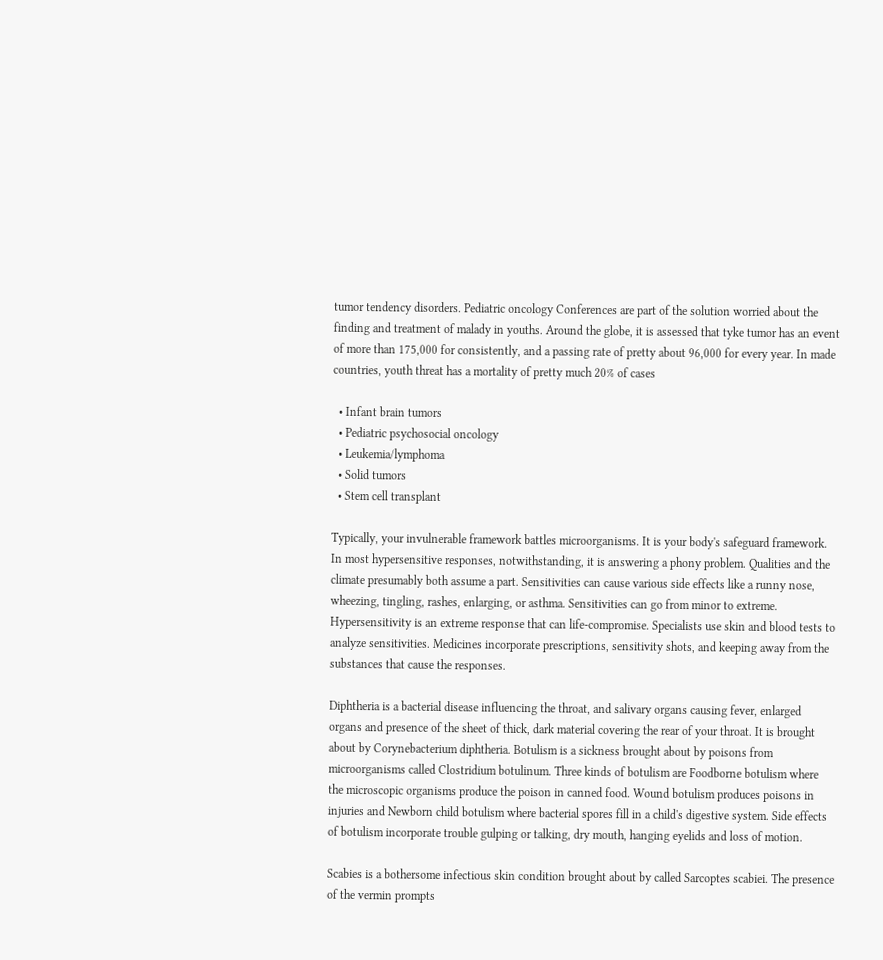tumor tendency disorders. Pediatric oncology Conferences are part of the solution worried about the finding and treatment of malady in youths. Around the globe, it is assessed that tyke tumor has an event of more than 175,000 for consistently, and a passing rate of pretty about 96,000 for every year. In made countries, youth threat has a mortality of pretty much 20% of cases

  • Infant brain tumors
  • Pediatric psychosocial oncology
  • Leukemia/lymphoma
  • Solid tumors
  • Stem cell transplant

Typically, your invulnerable framework battles microorganisms. It is your body's safeguard framework. In most hypersensitive responses, notwithstanding, it is answering a phony problem. Qualities and the climate presumably both assume a part. Sensitivities can cause various side effects like a runny nose, wheezing, tingling, rashes, enlarging, or asthma. Sensitivities can go from minor to extreme. Hypersensitivity is an extreme response that can life-compromise. Specialists use skin and blood tests to analyze sensitivities. Medicines incorporate prescriptions, sensitivity shots, and keeping away from the substances that cause the responses.

Diphtheria is a bacterial disease influencing the throat, and salivary organs causing fever, enlarged organs and presence of the sheet of thick, dark material covering the rear of your throat. It is brought about by Corynebacterium diphtheria. Botulism is a sickness brought about by poisons from microorganisms called Clostridium botulinum. Three kinds of botulism are Foodborne botulism where the microscopic organisms produce the poison in canned food. Wound botulism produces poisons in injuries and Newborn child botulism where bacterial spores fill in a child's digestive system. Side effects of botulism incorporate trouble gulping or talking, dry mouth, hanging eyelids and loss of motion.

Scabies is a bothersome infectious skin condition brought about by called Sarcoptes scabiei. The presence of the vermin prompts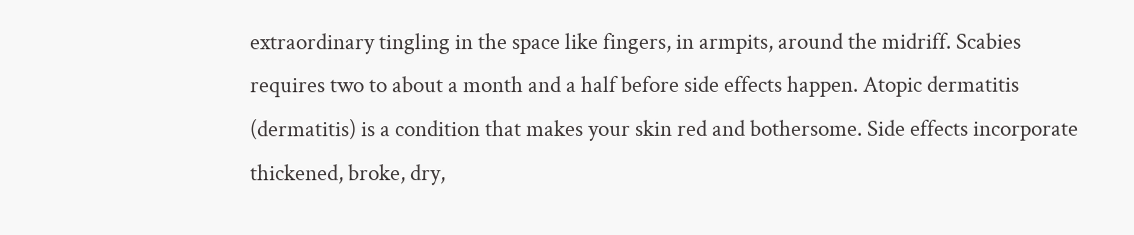extraordinary tingling in the space like fingers, in armpits, around the midriff. Scabies requires two to about a month and a half before side effects happen. Atopic dermatitis (dermatitis) is a condition that makes your skin red and bothersome. Side effects incorporate thickened, broke, dry,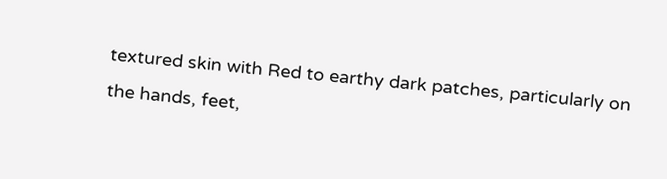textured skin with Red to earthy dark patches, particularly on the hands, feet,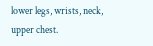lower legs, wrists, neck, upper chest.